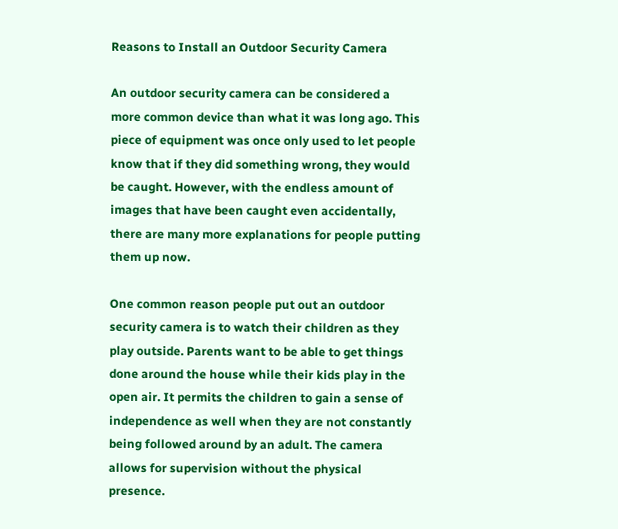Reasons to Install an Outdoor Security Camera

An outdoor security camera can be considered a more common device than what it was long ago. This piece of equipment was once only used to let people know that if they did something wrong, they would be caught. However, with the endless amount of images that have been caught even accidentally, there are many more explanations for people putting them up now.

One common reason people put out an outdoor security camera is to watch their children as they play outside. Parents want to be able to get things done around the house while their kids play in the open air. It permits the children to gain a sense of independence as well when they are not constantly being followed around by an adult. The camera allows for supervision without the physical presence.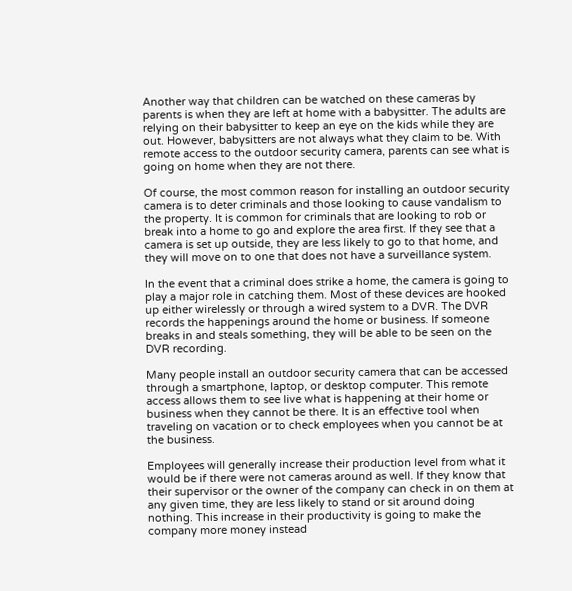Another way that children can be watched on these cameras by parents is when they are left at home with a babysitter. The adults are relying on their babysitter to keep an eye on the kids while they are out. However, babysitters are not always what they claim to be. With remote access to the outdoor security camera, parents can see what is going on home when they are not there.

Of course, the most common reason for installing an outdoor security camera is to deter criminals and those looking to cause vandalism to the property. It is common for criminals that are looking to rob or break into a home to go and explore the area first. If they see that a camera is set up outside, they are less likely to go to that home, and they will move on to one that does not have a surveillance system.

In the event that a criminal does strike a home, the camera is going to play a major role in catching them. Most of these devices are hooked up either wirelessly or through a wired system to a DVR. The DVR records the happenings around the home or business. If someone breaks in and steals something, they will be able to be seen on the DVR recording.

Many people install an outdoor security camera that can be accessed through a smartphone, laptop, or desktop computer. This remote access allows them to see live what is happening at their home or business when they cannot be there. It is an effective tool when traveling on vacation or to check employees when you cannot be at the business.

Employees will generally increase their production level from what it would be if there were not cameras around as well. If they know that their supervisor or the owner of the company can check in on them at any given time, they are less likely to stand or sit around doing nothing. This increase in their productivity is going to make the company more money instead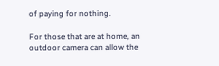of paying for nothing.

For those that are at home, an outdoor camera can allow the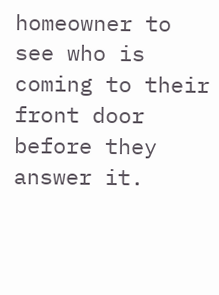homeowner to see who is coming to their front door before they answer it.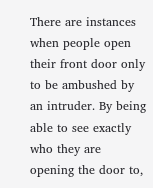There are instances when people open their front door only to be ambushed by an intruder. By being able to see exactly who they are opening the door to,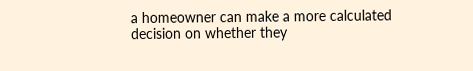a homeowner can make a more calculated decision on whether they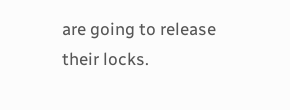are going to release their locks.